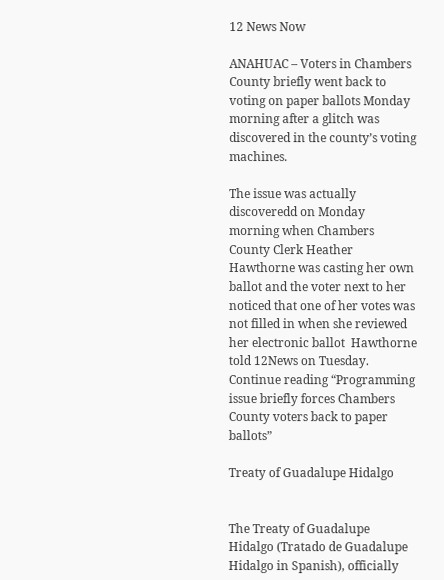12 News Now

ANAHUAC – Voters in Chambers County briefly went back to voting on paper ballots Monday morning after a glitch was discovered in the county’s voting machines.

The issue was actually discoveredd on Monday morning when Chambers County Clerk Heather Hawthorne was casting her own ballot and the voter next to her noticed that one of her votes was not filled in when she reviewed her electronic ballot  Hawthorne told 12News on Tuesday.   Continue reading “Programming issue briefly forces Chambers County voters back to paper ballots”

Treaty of Guadalupe Hidalgo


The Treaty of Guadalupe Hidalgo (Tratado de Guadalupe Hidalgo in Spanish), officially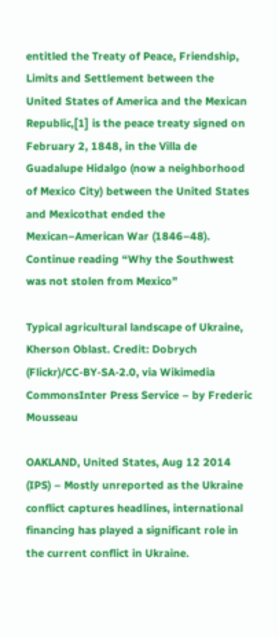entitled the Treaty of Peace, Friendship, Limits and Settlement between the United States of America and the Mexican Republic,[1] is the peace treaty signed on February 2, 1848, in the Villa de Guadalupe Hidalgo (now a neighborhood of Mexico City) between the United States and Mexicothat ended the Mexican–American War (1846–48).   Continue reading “Why the Southwest was not stolen from Mexico”

Typical agricultural landscape of Ukraine, Kherson Oblast. Credit: Dobrych (Flickr)/CC-BY-SA-2.0, via Wikimedia CommonsInter Press Service – by Frederic Mousseau

OAKLAND, United States, Aug 12 2014 (IPS) – Mostly unreported as the Ukraine conflict captures headlines, international financing has played a significant role in the current conflict in Ukraine.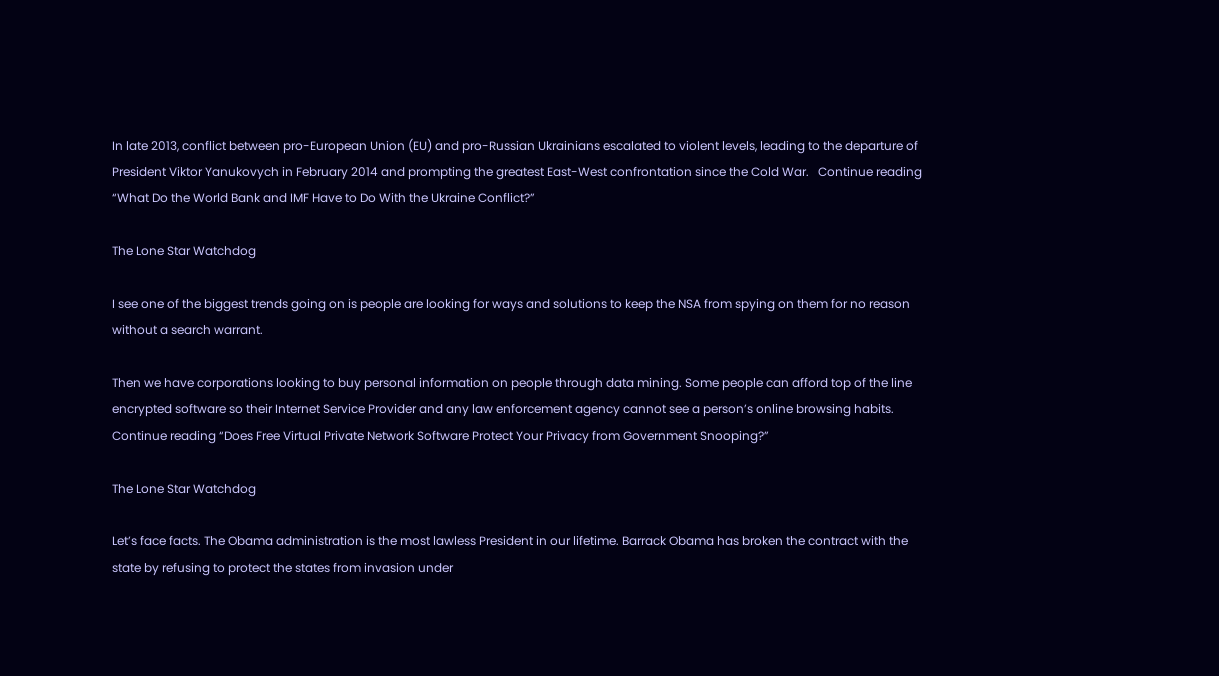In late 2013, conflict between pro-European Union (EU) and pro-Russian Ukrainians escalated to violent levels, leading to the departure of President Viktor Yanukovych in February 2014 and prompting the greatest East-West confrontation since the Cold War.   Continue reading “What Do the World Bank and IMF Have to Do With the Ukraine Conflict?”

The Lone Star Watchdog

I see one of the biggest trends going on is people are looking for ways and solutions to keep the NSA from spying on them for no reason without a search warrant.

Then we have corporations looking to buy personal information on people through data mining. Some people can afford top of the line encrypted software so their Internet Service Provider and any law enforcement agency cannot see a person’s online browsing habits.   Continue reading “Does Free Virtual Private Network Software Protect Your Privacy from Government Snooping?”

The Lone Star Watchdog

Let’s face facts. The Obama administration is the most lawless President in our lifetime. Barrack Obama has broken the contract with the state by refusing to protect the states from invasion under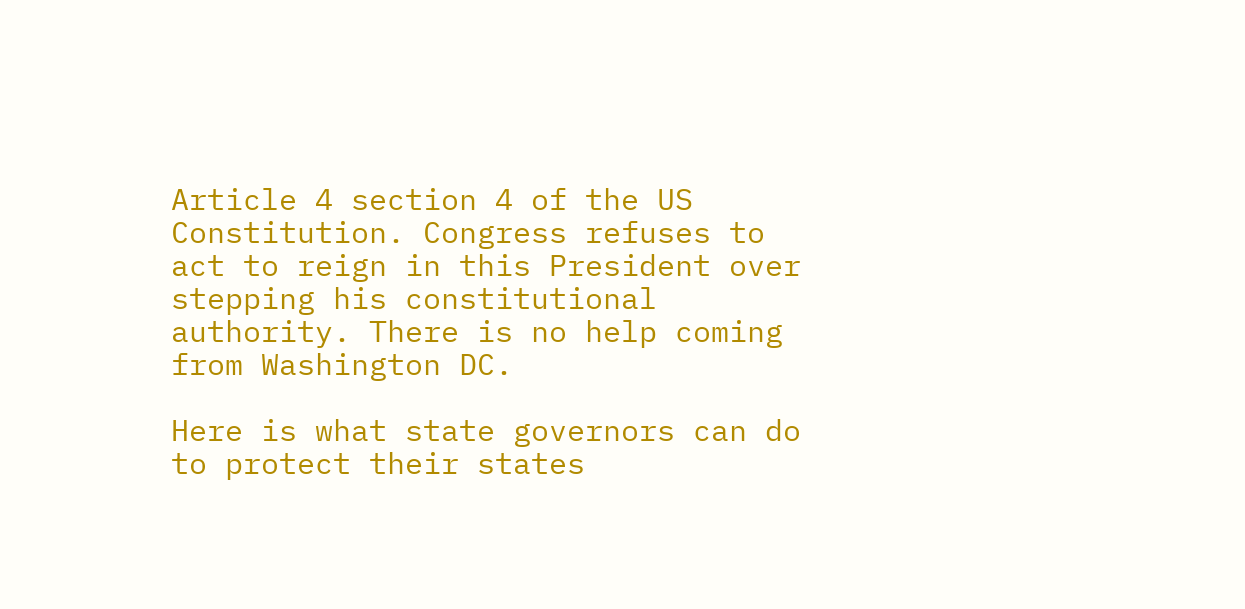Article 4 section 4 of the US Constitution. Congress refuses to act to reign in this President over stepping his constitutional authority. There is no help coming from Washington DC.

Here is what state governors can do to protect their states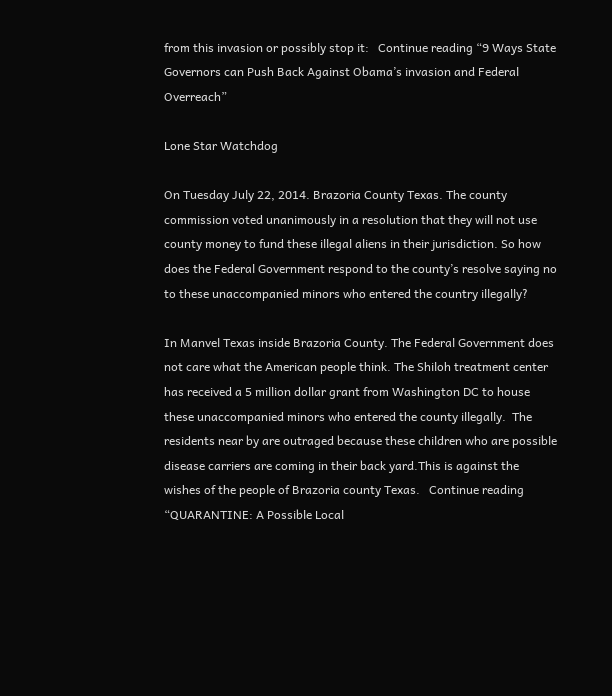from this invasion or possibly stop it:   Continue reading “9 Ways State Governors can Push Back Against Obama’s invasion and Federal Overreach”

Lone Star Watchdog

On Tuesday July 22, 2014. Brazoria County Texas. The county commission voted unanimously in a resolution that they will not use county money to fund these illegal aliens in their jurisdiction. So how does the Federal Government respond to the county’s resolve saying no to these unaccompanied minors who entered the country illegally?

In Manvel Texas inside Brazoria County. The Federal Government does not care what the American people think. The Shiloh treatment center has received a 5 million dollar grant from Washington DC to house these unaccompanied minors who entered the county illegally.  The residents near by are outraged because these children who are possible disease carriers are coming in their back yard.This is against the wishes of the people of Brazoria county Texas.   Continue reading “QUARANTINE: A Possible Local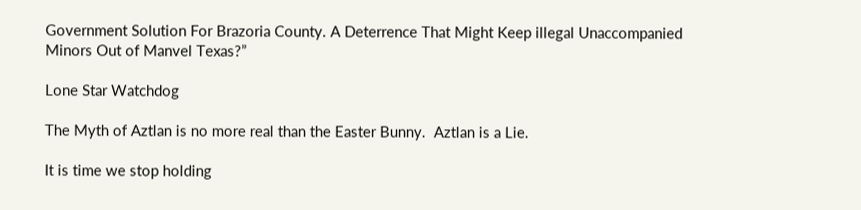Government Solution For Brazoria County. A Deterrence That Might Keep illegal Unaccompanied Minors Out of Manvel Texas?”

Lone Star Watchdog

The Myth of Aztlan is no more real than the Easter Bunny.  Aztlan is a Lie.

It is time we stop holding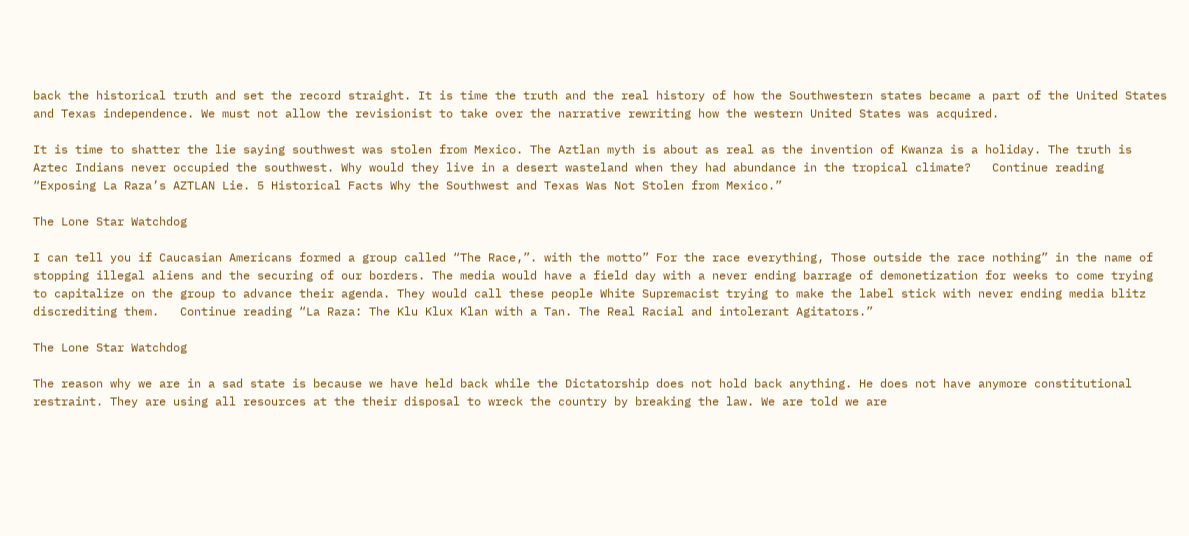back the historical truth and set the record straight. It is time the truth and the real history of how the Southwestern states became a part of the United States and Texas independence. We must not allow the revisionist to take over the narrative rewriting how the western United States was acquired.

It is time to shatter the lie saying southwest was stolen from Mexico. The Aztlan myth is about as real as the invention of Kwanza is a holiday. The truth is Aztec Indians never occupied the southwest. Why would they live in a desert wasteland when they had abundance in the tropical climate?   Continue reading “Exposing La Raza’s AZTLAN Lie. 5 Historical Facts Why the Southwest and Texas Was Not Stolen from Mexico.”

The Lone Star Watchdog

I can tell you if Caucasian Americans formed a group called “The Race,”. with the motto” For the race everything, Those outside the race nothing” in the name of stopping illegal aliens and the securing of our borders. The media would have a field day with a never ending barrage of demonetization for weeks to come trying to capitalize on the group to advance their agenda. They would call these people White Supremacist trying to make the label stick with never ending media blitz discrediting them.   Continue reading “La Raza: The Klu Klux Klan with a Tan. The Real Racial and intolerant Agitators.”

The Lone Star Watchdog

The reason why we are in a sad state is because we have held back while the Dictatorship does not hold back anything. He does not have anymore constitutional restraint. They are using all resources at the their disposal to wreck the country by breaking the law. We are told we are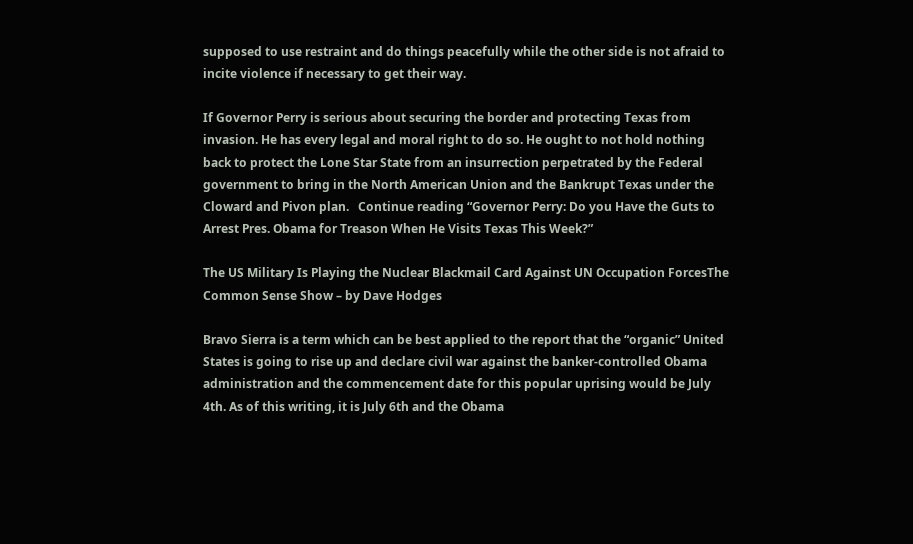supposed to use restraint and do things peacefully while the other side is not afraid to incite violence if necessary to get their way.

If Governor Perry is serious about securing the border and protecting Texas from invasion. He has every legal and moral right to do so. He ought to not hold nothing back to protect the Lone Star State from an insurrection perpetrated by the Federal government to bring in the North American Union and the Bankrupt Texas under the Cloward and Pivon plan.   Continue reading “Governor Perry: Do you Have the Guts to Arrest Pres. Obama for Treason When He Visits Texas This Week?”

The US Military Is Playing the Nuclear Blackmail Card Against UN Occupation ForcesThe Common Sense Show – by Dave Hodges

Bravo Sierra is a term which can be best applied to the report that the “organic” United States is going to rise up and declare civil war against the banker-controlled Obama administration and the commencement date for this popular uprising would be July 4th. As of this writing, it is July 6th and the Obama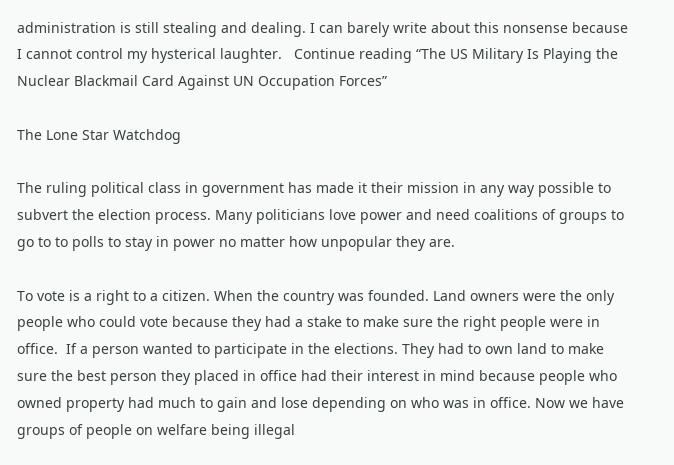administration is still stealing and dealing. I can barely write about this nonsense because I cannot control my hysterical laughter.   Continue reading “The US Military Is Playing the Nuclear Blackmail Card Against UN Occupation Forces”

The Lone Star Watchdog

The ruling political class in government has made it their mission in any way possible to subvert the election process. Many politicians love power and need coalitions of groups to go to to polls to stay in power no matter how unpopular they are.

To vote is a right to a citizen. When the country was founded. Land owners were the only people who could vote because they had a stake to make sure the right people were in office.  If a person wanted to participate in the elections. They had to own land to make sure the best person they placed in office had their interest in mind because people who owned property had much to gain and lose depending on who was in office. Now we have groups of people on welfare being illegal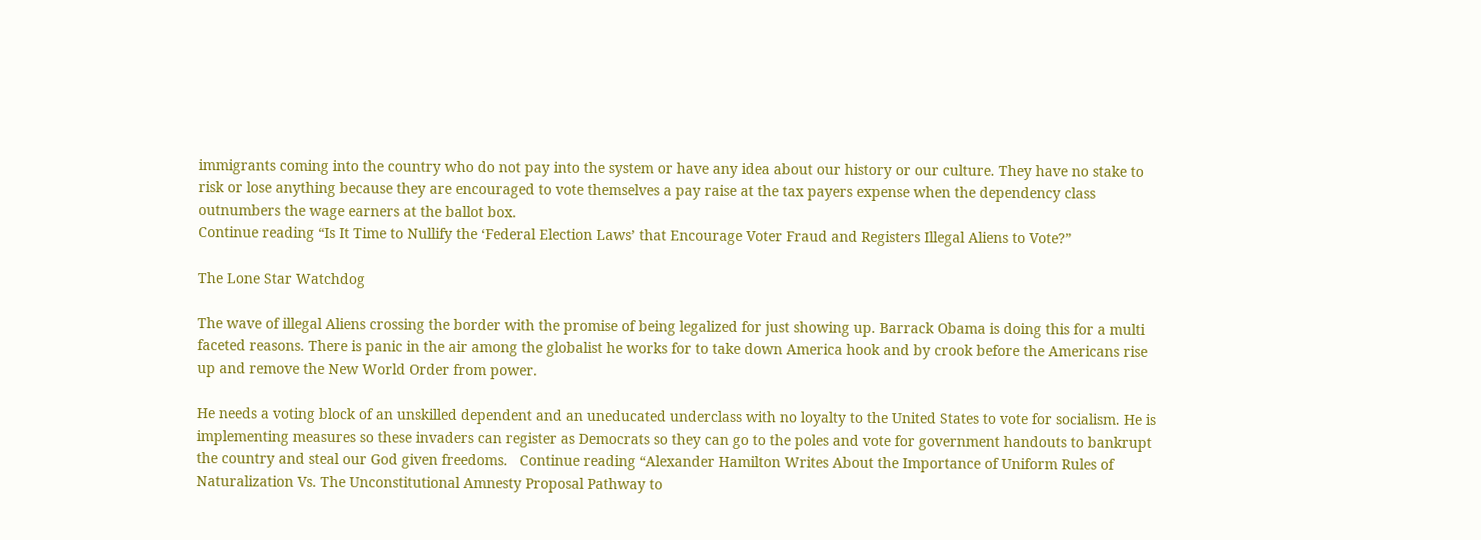immigrants coming into the country who do not pay into the system or have any idea about our history or our culture. They have no stake to risk or lose anything because they are encouraged to vote themselves a pay raise at the tax payers expense when the dependency class outnumbers the wage earners at the ballot box.
Continue reading “Is It Time to Nullify the ‘Federal Election Laws’ that Encourage Voter Fraud and Registers Illegal Aliens to Vote?”

The Lone Star Watchdog

The wave of illegal Aliens crossing the border with the promise of being legalized for just showing up. Barrack Obama is doing this for a multi faceted reasons. There is panic in the air among the globalist he works for to take down America hook and by crook before the Americans rise up and remove the New World Order from power.

He needs a voting block of an unskilled dependent and an uneducated underclass with no loyalty to the United States to vote for socialism. He is implementing measures so these invaders can register as Democrats so they can go to the poles and vote for government handouts to bankrupt the country and steal our God given freedoms.   Continue reading “Alexander Hamilton Writes About the Importance of Uniform Rules of Naturalization Vs. The Unconstitutional Amnesty Proposal Pathway to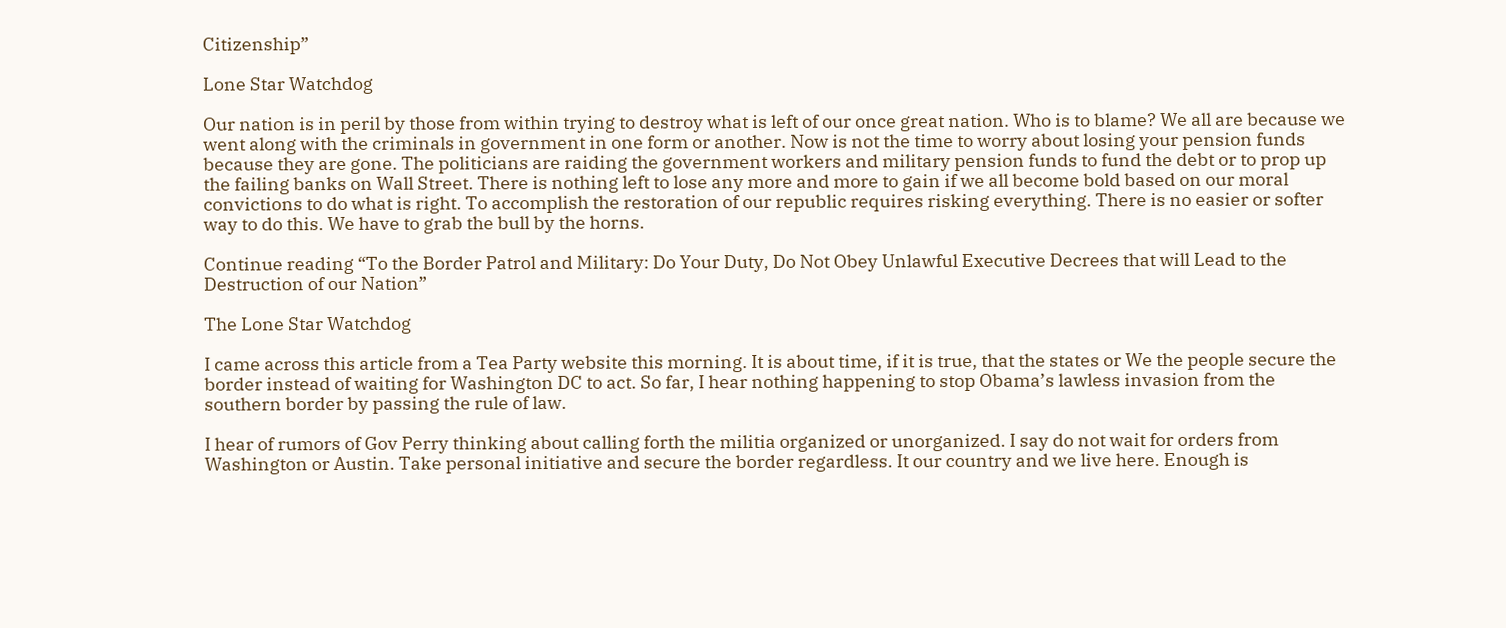Citizenship”

Lone Star Watchdog

Our nation is in peril by those from within trying to destroy what is left of our once great nation. Who is to blame? We all are because we went along with the criminals in government in one form or another. Now is not the time to worry about losing your pension funds because they are gone. The politicians are raiding the government workers and military pension funds to fund the debt or to prop up the failing banks on Wall Street. There is nothing left to lose any more and more to gain if we all become bold based on our moral convictions to do what is right. To accomplish the restoration of our republic requires risking everything. There is no easier or softer way to do this. We have to grab the bull by the horns.

Continue reading “To the Border Patrol and Military: Do Your Duty, Do Not Obey Unlawful Executive Decrees that will Lead to the Destruction of our Nation”

The Lone Star Watchdog

I came across this article from a Tea Party website this morning. It is about time, if it is true, that the states or We the people secure the border instead of waiting for Washington DC to act. So far, I hear nothing happening to stop Obama’s lawless invasion from the southern border by passing the rule of law.

I hear of rumors of Gov Perry thinking about calling forth the militia organized or unorganized. I say do not wait for orders from Washington or Austin. Take personal initiative and secure the border regardless. It our country and we live here. Enough is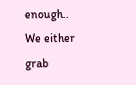enough.. We either grab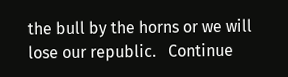the bull by the horns or we will lose our republic.   Continue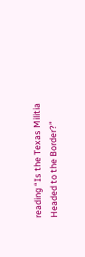reading “Is the Texas Militia Headed to the Border?”